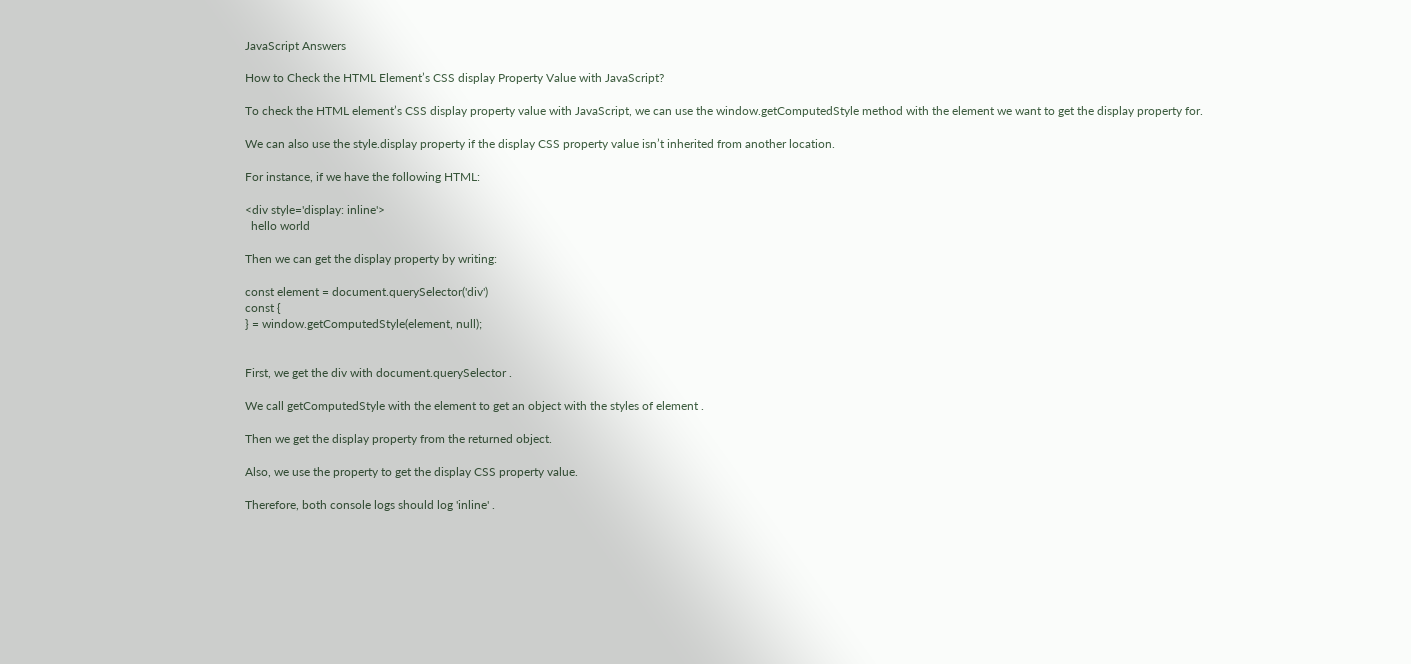JavaScript Answers

How to Check the HTML Element’s CSS display Property Value with JavaScript?

To check the HTML element’s CSS display property value with JavaScript, we can use the window.getComputedStyle method with the element we want to get the display property for.

We can also use the style.display property if the display CSS property value isn’t inherited from another location.

For instance, if we have the following HTML:

<div style='display: inline'>
  hello world

Then we can get the display property by writing:

const element = document.querySelector('div')
const {
} = window.getComputedStyle(element, null);


First, we get the div with document.querySelector .

We call getComputedStyle with the element to get an object with the styles of element .

Then we get the display property from the returned object.

Also, we use the property to get the display CSS property value.

Therefore, both console logs should log 'inline' .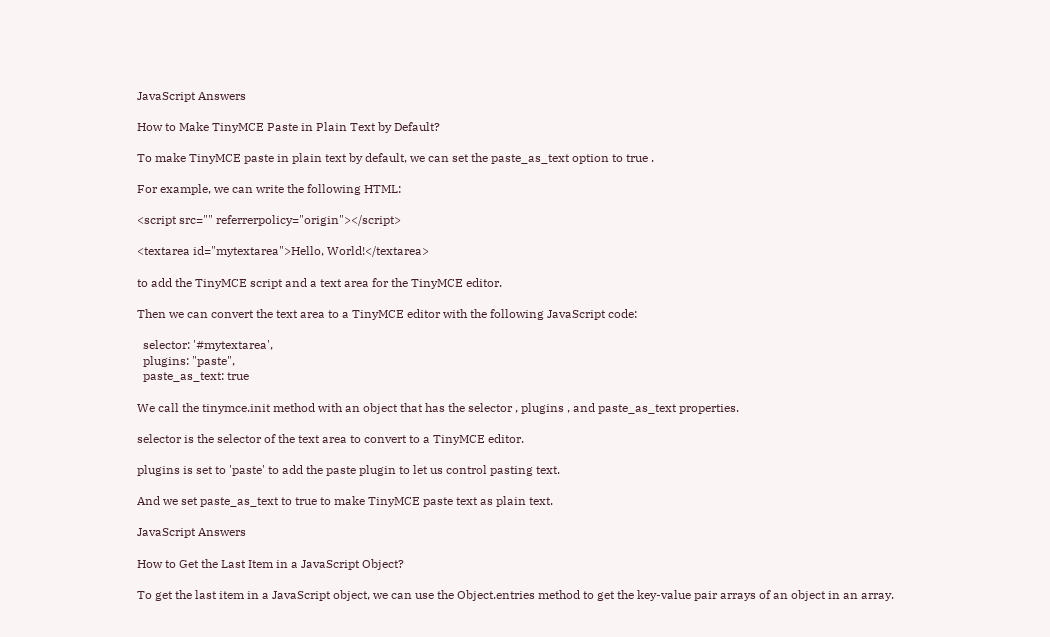JavaScript Answers

How to Make TinyMCE Paste in Plain Text by Default?

To make TinyMCE paste in plain text by default, we can set the paste_as_text option to true .

For example, we can write the following HTML:

<script src="" referrerpolicy="origin"></script>

<textarea id="mytextarea">Hello, World!</textarea>

to add the TinyMCE script and a text area for the TinyMCE editor.

Then we can convert the text area to a TinyMCE editor with the following JavaScript code:

  selector: '#mytextarea',
  plugins: "paste",
  paste_as_text: true

We call the tinymce.init method with an object that has the selector , plugins , and paste_as_text properties.

selector is the selector of the text area to convert to a TinyMCE editor.

plugins is set to 'paste' to add the paste plugin to let us control pasting text.

And we set paste_as_text to true to make TinyMCE paste text as plain text.

JavaScript Answers

How to Get the Last Item in a JavaScript Object?

To get the last item in a JavaScript object, we can use the Object.entries method to get the key-value pair arrays of an object in an array.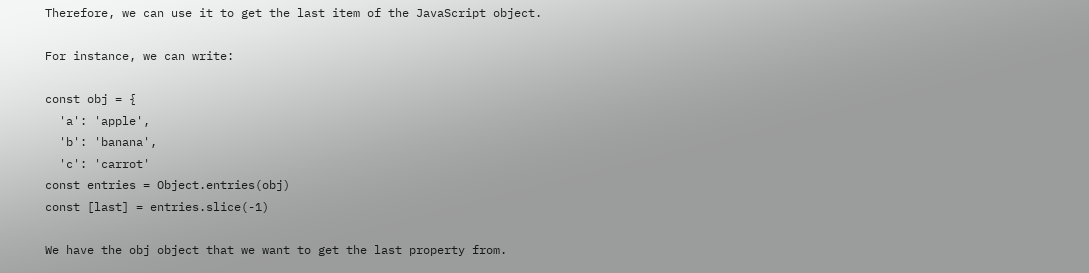Therefore, we can use it to get the last item of the JavaScript object.

For instance, we can write:

const obj = {
  'a': 'apple',
  'b': 'banana',
  'c': 'carrot'
const entries = Object.entries(obj)
const [last] = entries.slice(-1)

We have the obj object that we want to get the last property from.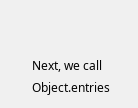Next, we call Object.entries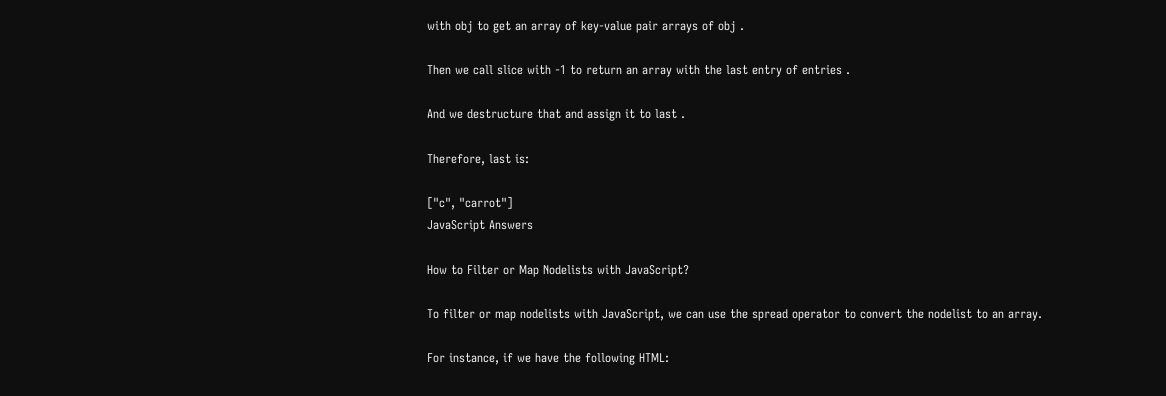with obj to get an array of key-value pair arrays of obj .

Then we call slice with -1 to return an array with the last entry of entries .

And we destructure that and assign it to last .

Therefore, last is:

["c", "carrot"]
JavaScript Answers

How to Filter or Map Nodelists with JavaScript?

To filter or map nodelists with JavaScript, we can use the spread operator to convert the nodelist to an array.

For instance, if we have the following HTML: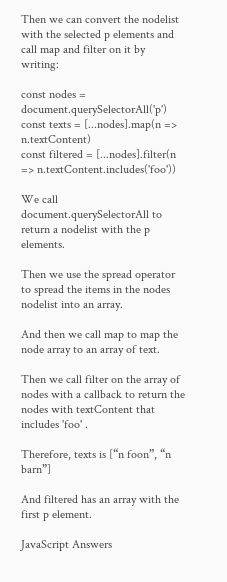Then we can convert the nodelist with the selected p elements and call map and filter on it by writing:

const nodes = document.querySelectorAll('p')
const texts = [...nodes].map(n => n.textContent)
const filtered = [...nodes].filter(n => n.textContent.includes('foo'))

We call document.querySelectorAll to return a nodelist with the p elements.

Then we use the spread operator to spread the items in the nodes nodelist into an array.

And then we call map to map the node array to an array of text.

Then we call filter on the array of nodes with a callback to return the nodes with textContent that includes 'foo' .

Therefore, texts is [“n foon”, “n barn”]

And filtered has an array with the first p element.

JavaScript Answers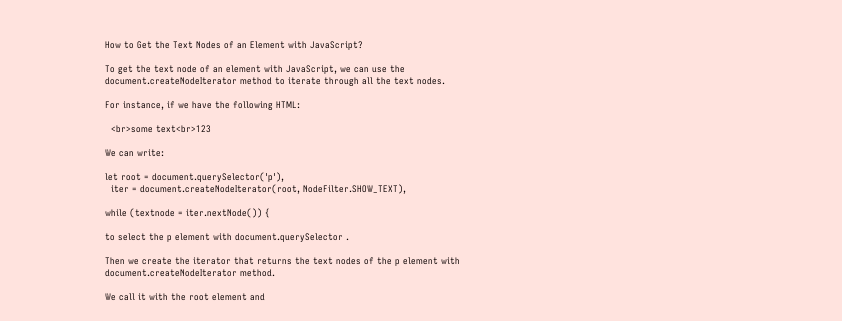How to Get the Text Nodes of an Element with JavaScript?

To get the text node of an element with JavaScript, we can use the document.createNodeIterator method to iterate through all the text nodes.

For instance, if we have the following HTML:

  <br>some text<br>123

We can write:

let root = document.querySelector('p'),
  iter = document.createNodeIterator(root, NodeFilter.SHOW_TEXT),

while (textnode = iter.nextNode()) {

to select the p element with document.querySelector .

Then we create the iterator that returns the text nodes of the p element with document.createNodeIterator method.

We call it with the root element and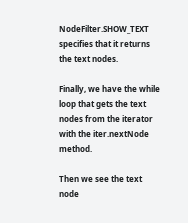NodeFilter.SHOW_TEXT specifies that it returns the text nodes.

Finally, we have the while loop that gets the text nodes from the iterator with the iter.nextNode method.

Then we see the text node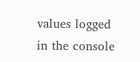values logged in the console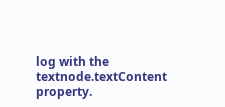log with the textnode.textContent property.